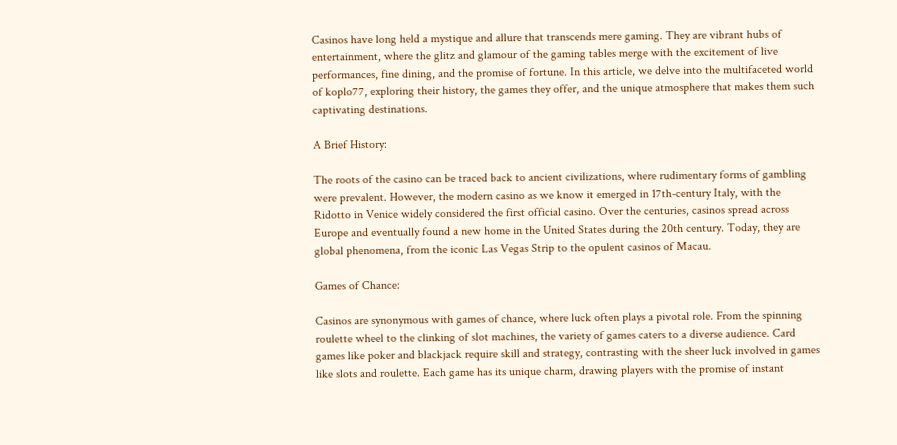Casinos have long held a mystique and allure that transcends mere gaming. They are vibrant hubs of entertainment, where the glitz and glamour of the gaming tables merge with the excitement of live performances, fine dining, and the promise of fortune. In this article, we delve into the multifaceted world of koplo77, exploring their history, the games they offer, and the unique atmosphere that makes them such captivating destinations.

A Brief History:

The roots of the casino can be traced back to ancient civilizations, where rudimentary forms of gambling were prevalent. However, the modern casino as we know it emerged in 17th-century Italy, with the Ridotto in Venice widely considered the first official casino. Over the centuries, casinos spread across Europe and eventually found a new home in the United States during the 20th century. Today, they are global phenomena, from the iconic Las Vegas Strip to the opulent casinos of Macau.

Games of Chance:

Casinos are synonymous with games of chance, where luck often plays a pivotal role. From the spinning roulette wheel to the clinking of slot machines, the variety of games caters to a diverse audience. Card games like poker and blackjack require skill and strategy, contrasting with the sheer luck involved in games like slots and roulette. Each game has its unique charm, drawing players with the promise of instant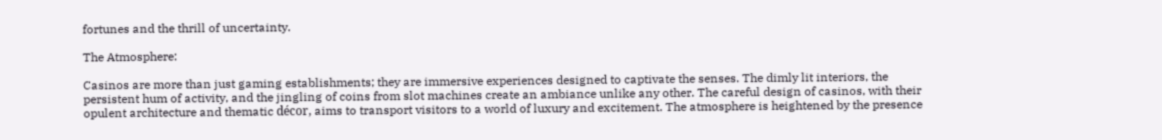fortunes and the thrill of uncertainty.

The Atmosphere:

Casinos are more than just gaming establishments; they are immersive experiences designed to captivate the senses. The dimly lit interiors, the persistent hum of activity, and the jingling of coins from slot machines create an ambiance unlike any other. The careful design of casinos, with their opulent architecture and thematic décor, aims to transport visitors to a world of luxury and excitement. The atmosphere is heightened by the presence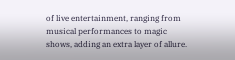of live entertainment, ranging from musical performances to magic shows, adding an extra layer of allure.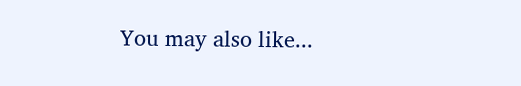You may also like...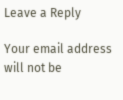Leave a Reply

Your email address will not be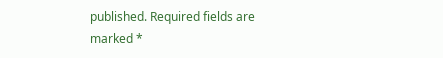published. Required fields are marked *